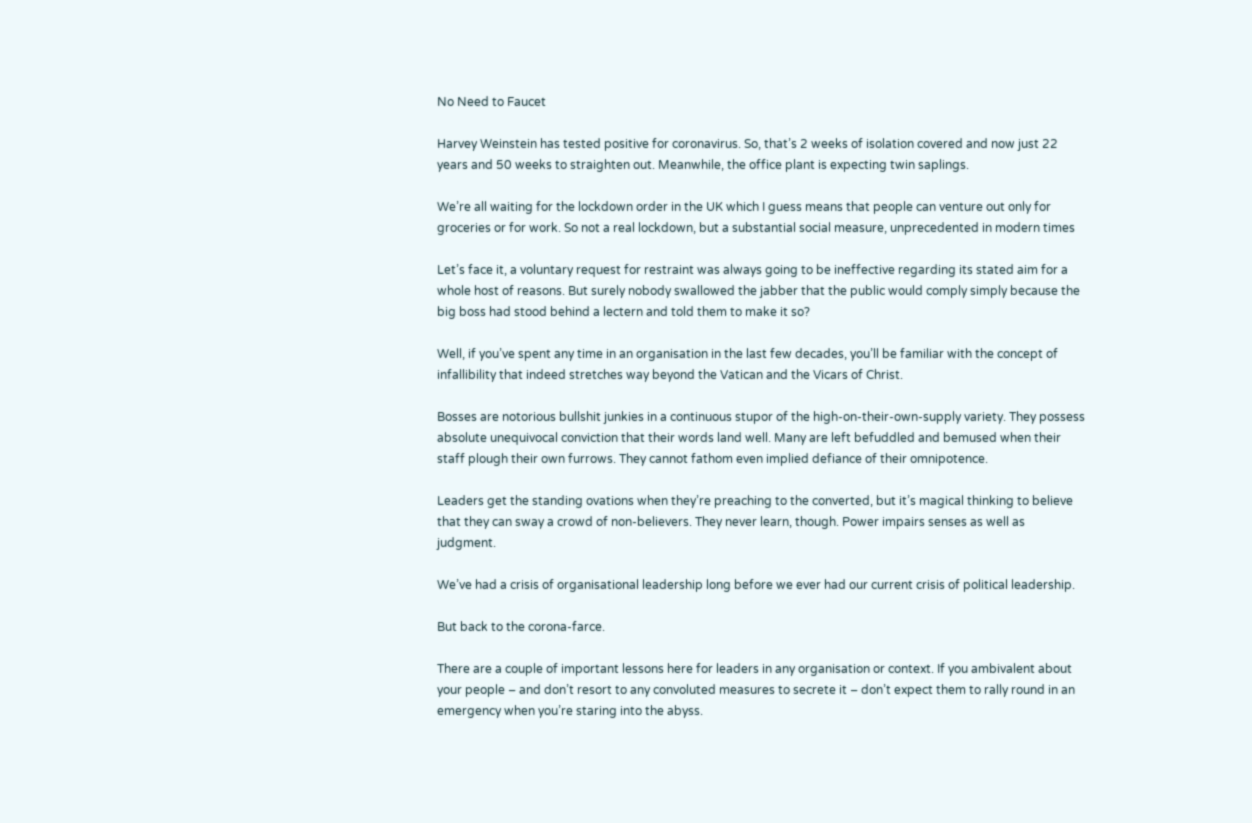No Need to Faucet

Harvey Weinstein has tested positive for coronavirus. So, that’s 2 weeks of isolation covered and now just 22 years and 50 weeks to straighten out. Meanwhile, the office plant is expecting twin saplings.

We’re all waiting for the lockdown order in the UK which I guess means that people can venture out only for groceries or for work. So not a real lockdown, but a substantial social measure, unprecedented in modern times

Let’s face it, a voluntary request for restraint was always going to be ineffective regarding its stated aim for a whole host of reasons. But surely nobody swallowed the jabber that the public would comply simply because the big boss had stood behind a lectern and told them to make it so?

Well, if you’ve spent any time in an organisation in the last few decades, you’ll be familiar with the concept of infallibility that indeed stretches way beyond the Vatican and the Vicars of Christ.

Bosses are notorious bullshit junkies in a continuous stupor of the high-on-their-own-supply variety. They possess absolute unequivocal conviction that their words land well. Many are left befuddled and bemused when their staff plough their own furrows. They cannot fathom even implied defiance of their omnipotence.

Leaders get the standing ovations when they’re preaching to the converted, but it’s magical thinking to believe that they can sway a crowd of non-believers. They never learn, though. Power impairs senses as well as judgment.

We’ve had a crisis of organisational leadership long before we ever had our current crisis of political leadership.

But back to the corona-farce.

There are a couple of important lessons here for leaders in any organisation or context. If you ambivalent about your people – and don’t resort to any convoluted measures to secrete it – don’t expect them to rally round in an emergency when you’re staring into the abyss.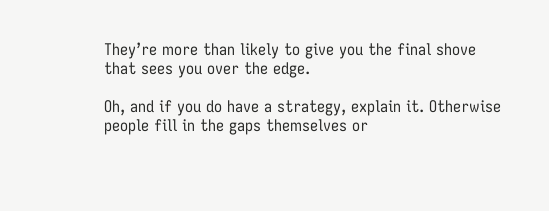They’re more than likely to give you the final shove that sees you over the edge.

Oh, and if you do have a strategy, explain it. Otherwise people fill in the gaps themselves or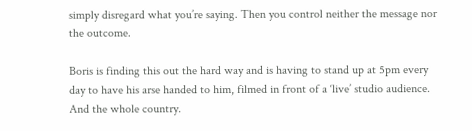simply disregard what you’re saying. Then you control neither the message nor the outcome.

Boris is finding this out the hard way and is having to stand up at 5pm every day to have his arse handed to him, filmed in front of a ‘live’ studio audience. And the whole country.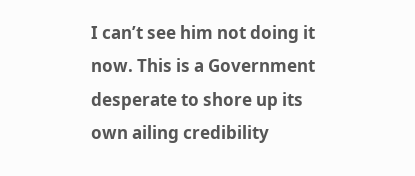I can’t see him not doing it now. This is a Government desperate to shore up its own ailing credibility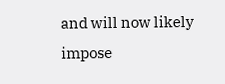and will now likely impose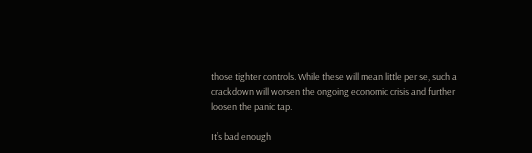those tighter controls. While these will mean little per se, such a crackdown will worsen the ongoing economic crisis and further loosen the panic tap.

It’s bad enough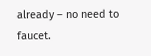already – no need to faucet.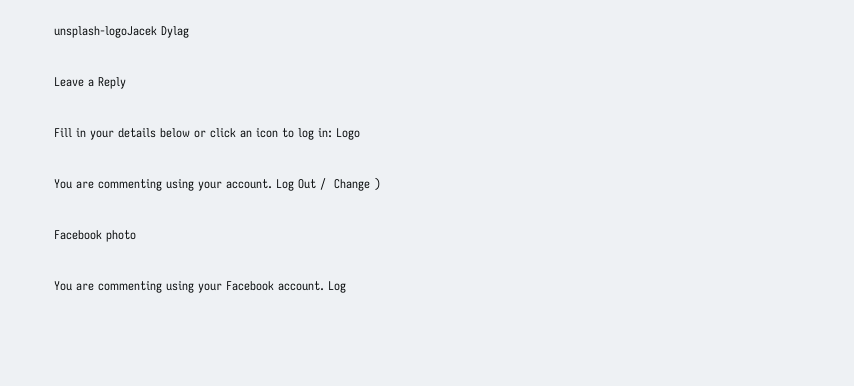unsplash-logoJacek Dylag

Leave a Reply

Fill in your details below or click an icon to log in: Logo

You are commenting using your account. Log Out /  Change )

Facebook photo

You are commenting using your Facebook account. Log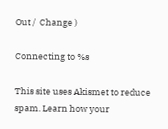Out /  Change )

Connecting to %s

This site uses Akismet to reduce spam. Learn how your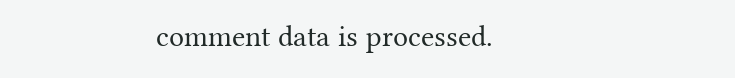comment data is processed.